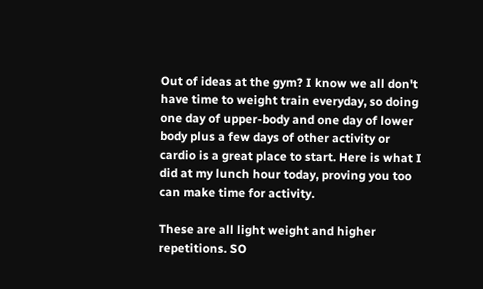Out of ideas at the gym? I know we all don't have time to weight train everyday, so doing one day of upper-body and one day of lower body plus a few days of other activity or cardio is a great place to start. Here is what I did at my lunch hour today, proving you too can make time for activity.

These are all light weight and higher repetitions. SO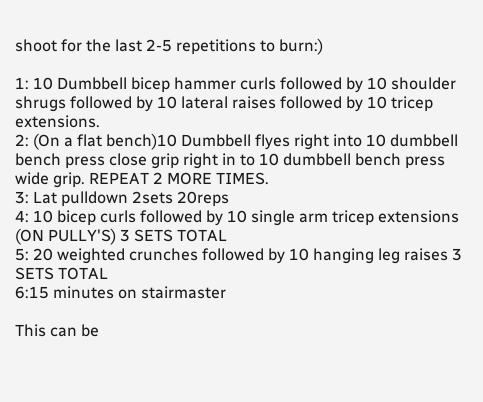shoot for the last 2-5 repetitions to burn:)

1: 10 Dumbbell bicep hammer curls followed by 10 shoulder shrugs followed by 10 lateral raises followed by 10 tricep extensions.
2: (On a flat bench)10 Dumbbell flyes right into 10 dumbbell bench press close grip right in to 10 dumbbell bench press wide grip. REPEAT 2 MORE TIMES.
3: Lat pulldown 2sets 20reps
4: 10 bicep curls followed by 10 single arm tricep extensions (ON PULLY'S) 3 SETS TOTAL
5: 20 weighted crunches followed by 10 hanging leg raises 3 SETS TOTAL
6:15 minutes on stairmaster

This can be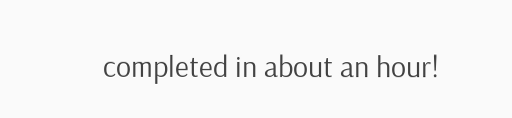completed in about an hour!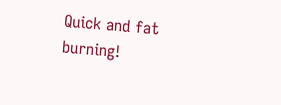Quick and fat burning!